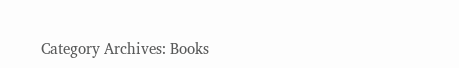Category Archives: Books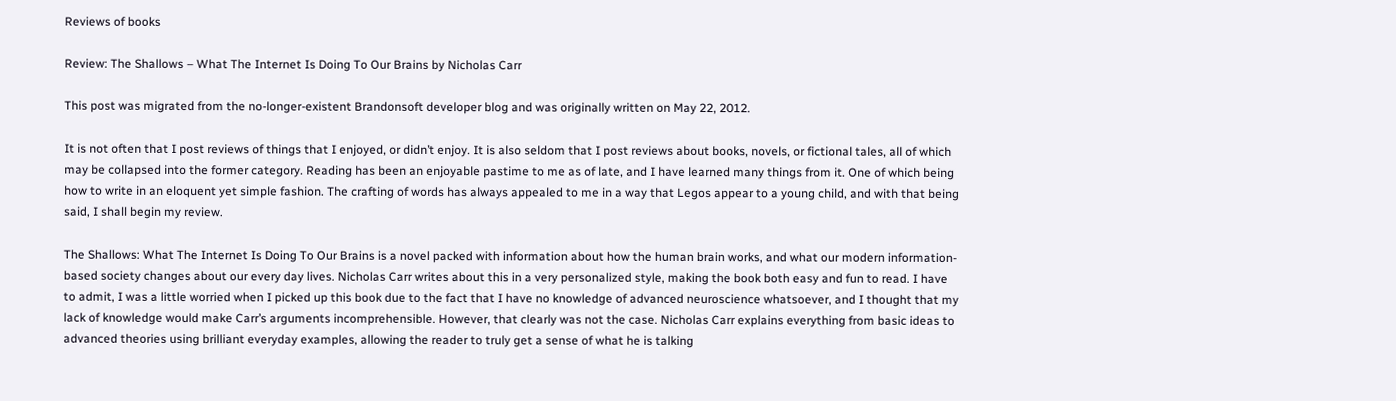Reviews of books

Review: The Shallows – What The Internet Is Doing To Our Brains by Nicholas Carr

This post was migrated from the no-longer-existent Brandonsoft developer blog and was originally written on May 22, 2012.

It is not often that I post reviews of things that I enjoyed, or didn’t enjoy. It is also seldom that I post reviews about books, novels, or fictional tales, all of which may be collapsed into the former category. Reading has been an enjoyable pastime to me as of late, and I have learned many things from it. One of which being how to write in an eloquent yet simple fashion. The crafting of words has always appealed to me in a way that Legos appear to a young child, and with that being said, I shall begin my review.

The Shallows: What The Internet Is Doing To Our Brains is a novel packed with information about how the human brain works, and what our modern information-based society changes about our every day lives. Nicholas Carr writes about this in a very personalized style, making the book both easy and fun to read. I have to admit, I was a little worried when I picked up this book due to the fact that I have no knowledge of advanced neuroscience whatsoever, and I thought that my lack of knowledge would make Carr’s arguments incomprehensible. However, that clearly was not the case. Nicholas Carr explains everything from basic ideas to advanced theories using brilliant everyday examples, allowing the reader to truly get a sense of what he is talking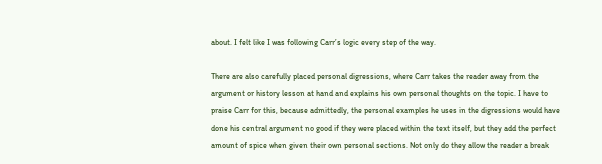about. I felt like I was following Carr’s logic every step of the way.

There are also carefully placed personal digressions, where Carr takes the reader away from the argument or history lesson at hand and explains his own personal thoughts on the topic. I have to praise Carr for this, because admittedly, the personal examples he uses in the digressions would have done his central argument no good if they were placed within the text itself, but they add the perfect amount of spice when given their own personal sections. Not only do they allow the reader a break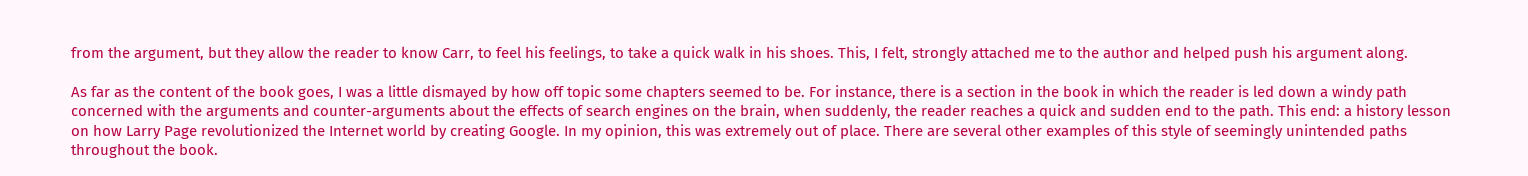from the argument, but they allow the reader to know Carr, to feel his feelings, to take a quick walk in his shoes. This, I felt, strongly attached me to the author and helped push his argument along.

As far as the content of the book goes, I was a little dismayed by how off topic some chapters seemed to be. For instance, there is a section in the book in which the reader is led down a windy path concerned with the arguments and counter-arguments about the effects of search engines on the brain, when suddenly, the reader reaches a quick and sudden end to the path. This end: a history lesson on how Larry Page revolutionized the Internet world by creating Google. In my opinion, this was extremely out of place. There are several other examples of this style of seemingly unintended paths throughout the book.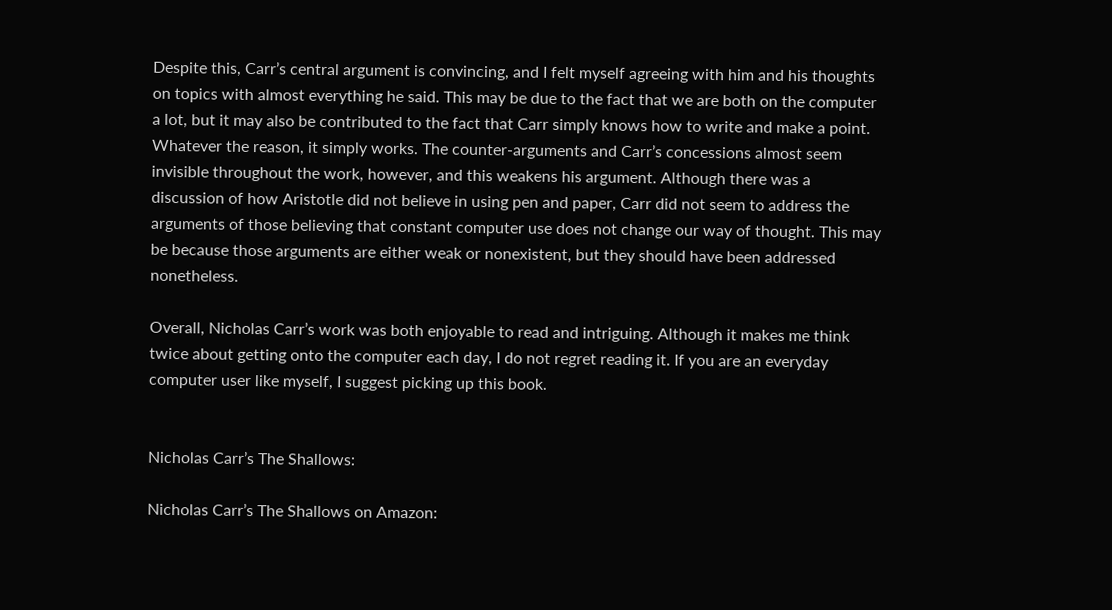Despite this, Carr’s central argument is convincing, and I felt myself agreeing with him and his thoughts on topics with almost everything he said. This may be due to the fact that we are both on the computer a lot, but it may also be contributed to the fact that Carr simply knows how to write and make a point. Whatever the reason, it simply works. The counter-arguments and Carr’s concessions almost seem invisible throughout the work, however, and this weakens his argument. Although there was a discussion of how Aristotle did not believe in using pen and paper, Carr did not seem to address the arguments of those believing that constant computer use does not change our way of thought. This may be because those arguments are either weak or nonexistent, but they should have been addressed nonetheless.

Overall, Nicholas Carr’s work was both enjoyable to read and intriguing. Although it makes me think twice about getting onto the computer each day, I do not regret reading it. If you are an everyday computer user like myself, I suggest picking up this book.


Nicholas Carr’s The Shallows:

Nicholas Carr’s The Shallows on Amazon: